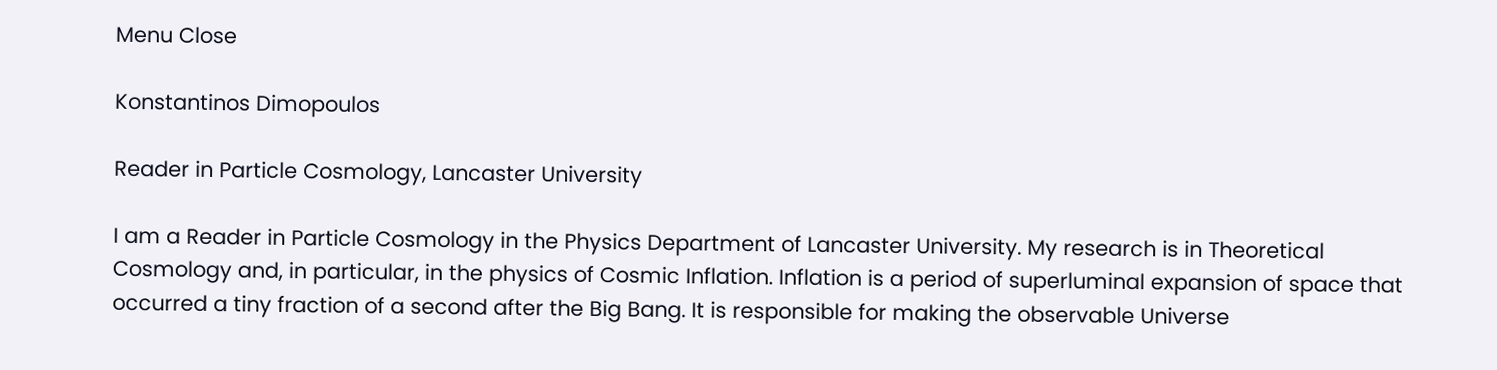Menu Close

Konstantinos Dimopoulos

Reader in Particle Cosmology, Lancaster University

I am a Reader in Particle Cosmology in the Physics Department of Lancaster University. My research is in Theoretical Cosmology and, in particular, in the physics of Cosmic Inflation. Inflation is a period of superluminal expansion of space that occurred a tiny fraction of a second after the Big Bang. It is responsible for making the observable Universe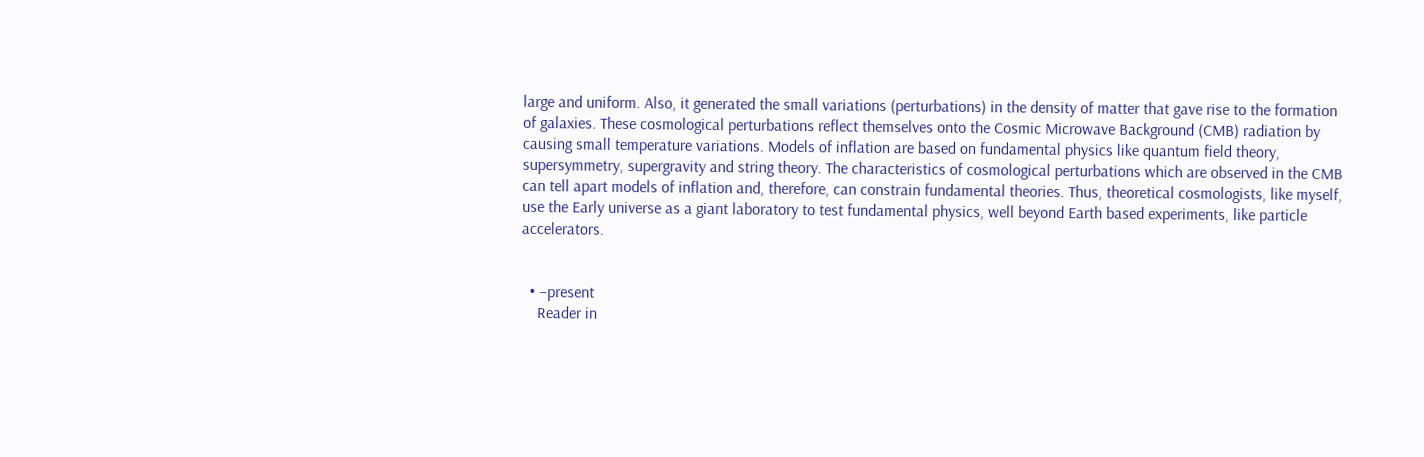large and uniform. Also, it generated the small variations (perturbations) in the density of matter that gave rise to the formation of galaxies. These cosmological perturbations reflect themselves onto the Cosmic Microwave Background (CMB) radiation by causing small temperature variations. Models of inflation are based on fundamental physics like quantum field theory, supersymmetry, supergravity and string theory. The characteristics of cosmological perturbations which are observed in the CMB can tell apart models of inflation and, therefore, can constrain fundamental theories. Thus, theoretical cosmologists, like myself, use the Early universe as a giant laboratory to test fundamental physics, well beyond Earth based experiments, like particle accelerators.


  • –present
    Reader in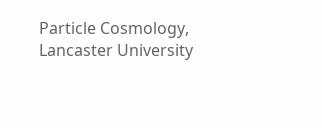Particle Cosmology, Lancaster University